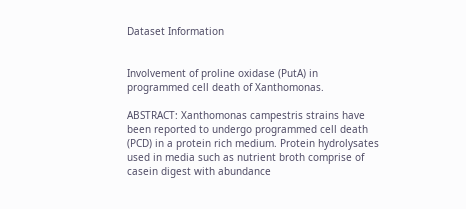Dataset Information


Involvement of proline oxidase (PutA) in programmed cell death of Xanthomonas.

ABSTRACT: Xanthomonas campestris strains have been reported to undergo programmed cell death (PCD) in a protein rich medium. Protein hydrolysates used in media such as nutrient broth comprise of casein digest with abundance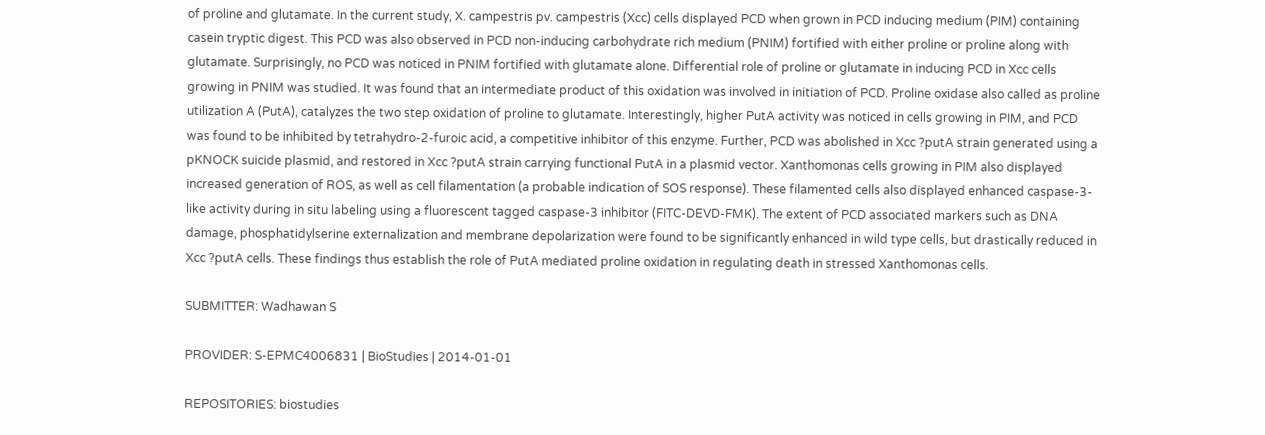of proline and glutamate. In the current study, X. campestris pv. campestris (Xcc) cells displayed PCD when grown in PCD inducing medium (PIM) containing casein tryptic digest. This PCD was also observed in PCD non-inducing carbohydrate rich medium (PNIM) fortified with either proline or proline along with glutamate. Surprisingly, no PCD was noticed in PNIM fortified with glutamate alone. Differential role of proline or glutamate in inducing PCD in Xcc cells growing in PNIM was studied. It was found that an intermediate product of this oxidation was involved in initiation of PCD. Proline oxidase also called as proline utilization A (PutA), catalyzes the two step oxidation of proline to glutamate. Interestingly, higher PutA activity was noticed in cells growing in PIM, and PCD was found to be inhibited by tetrahydro-2-furoic acid, a competitive inhibitor of this enzyme. Further, PCD was abolished in Xcc ?putA strain generated using a pKNOCK suicide plasmid, and restored in Xcc ?putA strain carrying functional PutA in a plasmid vector. Xanthomonas cells growing in PIM also displayed increased generation of ROS, as well as cell filamentation (a probable indication of SOS response). These filamented cells also displayed enhanced caspase-3-like activity during in situ labeling using a fluorescent tagged caspase-3 inhibitor (FITC-DEVD-FMK). The extent of PCD associated markers such as DNA damage, phosphatidylserine externalization and membrane depolarization were found to be significantly enhanced in wild type cells, but drastically reduced in Xcc ?putA cells. These findings thus establish the role of PutA mediated proline oxidation in regulating death in stressed Xanthomonas cells.

SUBMITTER: Wadhawan S

PROVIDER: S-EPMC4006831 | BioStudies | 2014-01-01

REPOSITORIES: biostudies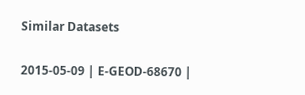Similar Datasets

2015-05-09 | E-GEOD-68670 |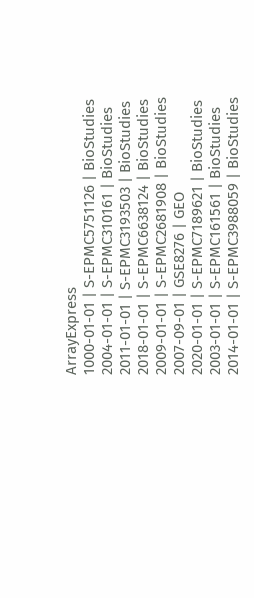ArrayExpress
1000-01-01 | S-EPMC5751126 | BioStudies
2004-01-01 | S-EPMC310161 | BioStudies
2011-01-01 | S-EPMC3193503 | BioStudies
2018-01-01 | S-EPMC6638124 | BioStudies
2009-01-01 | S-EPMC2681908 | BioStudies
2007-09-01 | GSE8276 | GEO
2020-01-01 | S-EPMC7189621 | BioStudies
2003-01-01 | S-EPMC161561 | BioStudies
2014-01-01 | S-EPMC3988059 | BioStudies